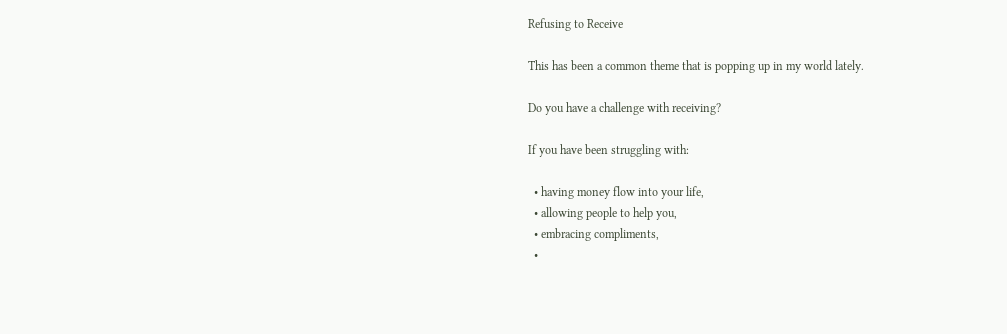Refusing to Receive

This has been a common theme that is popping up in my world lately.

Do you have a challenge with receiving?

If you have been struggling with:

  • having money flow into your life,
  • allowing people to help you,
  • embracing compliments,
  •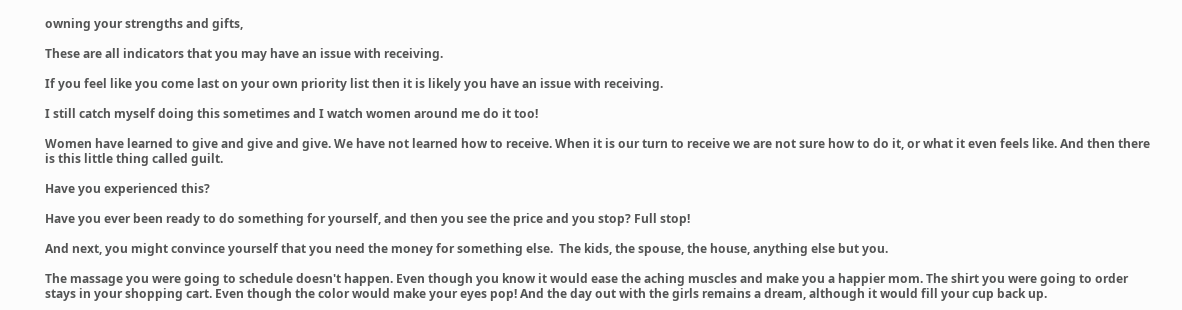owning your strengths and gifts,

These are all indicators that you may have an issue with receiving.

If you feel like you come last on your own priority list then it is likely you have an issue with receiving.

I still catch myself doing this sometimes and I watch women around me do it too!

Women have learned to give and give and give. We have not learned how to receive. When it is our turn to receive we are not sure how to do it, or what it even feels like. And then there is this little thing called guilt.

Have you experienced this?

Have you ever been ready to do something for yourself, and then you see the price and you stop? Full stop!

And next, you might convince yourself that you need the money for something else.  The kids, the spouse, the house, anything else but you.

The massage you were going to schedule doesn't happen. Even though you know it would ease the aching muscles and make you a happier mom. The shirt you were going to order stays in your shopping cart. Even though the color would make your eyes pop! And the day out with the girls remains a dream, although it would fill your cup back up.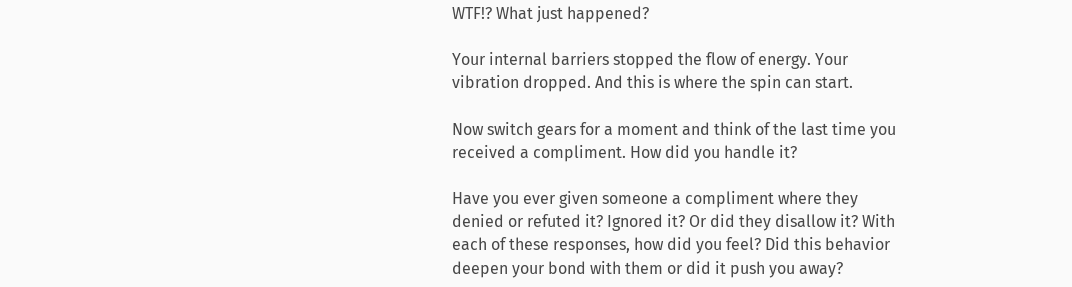WTF!? What just happened?

Your internal barriers stopped the flow of energy. Your vibration dropped. And this is where the spin can start.

Now switch gears for a moment and think of the last time you received a compliment. How did you handle it?

Have you ever given someone a compliment where they denied or refuted it? Ignored it? Or did they disallow it? With each of these responses, how did you feel? Did this behavior deepen your bond with them or did it push you away?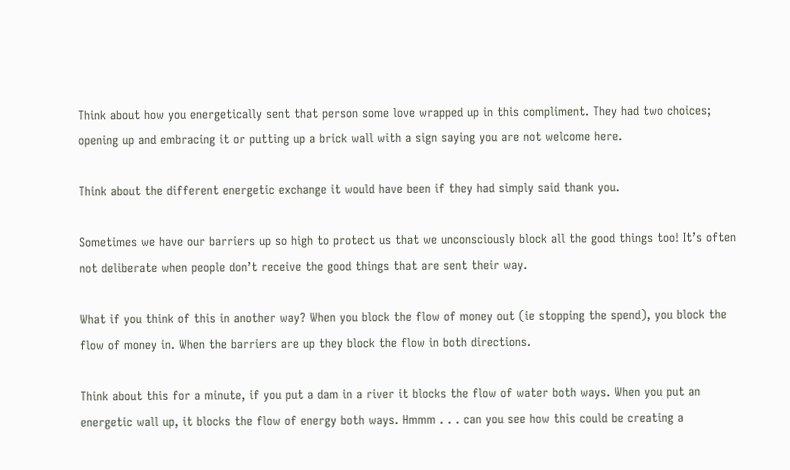Think about how you energetically sent that person some love wrapped up in this compliment. They had two choices; opening up and embracing it or putting up a brick wall with a sign saying you are not welcome here.

Think about the different energetic exchange it would have been if they had simply said thank you.

Sometimes we have our barriers up so high to protect us that we unconsciously block all the good things too! It’s often not deliberate when people don’t receive the good things that are sent their way.

What if you think of this in another way? When you block the flow of money out (ie stopping the spend), you block the flow of money in. When the barriers are up they block the flow in both directions.

Think about this for a minute, if you put a dam in a river it blocks the flow of water both ways. When you put an energetic wall up, it blocks the flow of energy both ways. Hmmm . . . can you see how this could be creating a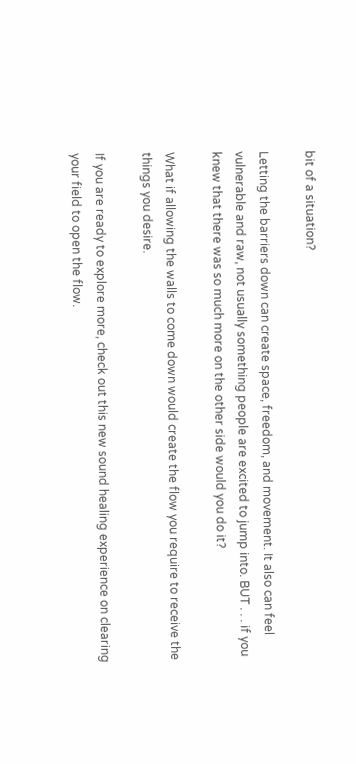bit of a situation?

Letting the barriers down can create space, freedom, and movement. It also can feel vulnerable and raw, not usually something people are excited to jump into. BUT . . . if you knew that there was so much more on the other side would you do it?

What if allowing the walls to come down would create the flow you require to receive the things you desire.

If you are ready to explore more, check out this new sound healing experience on clearing your field to open the flow.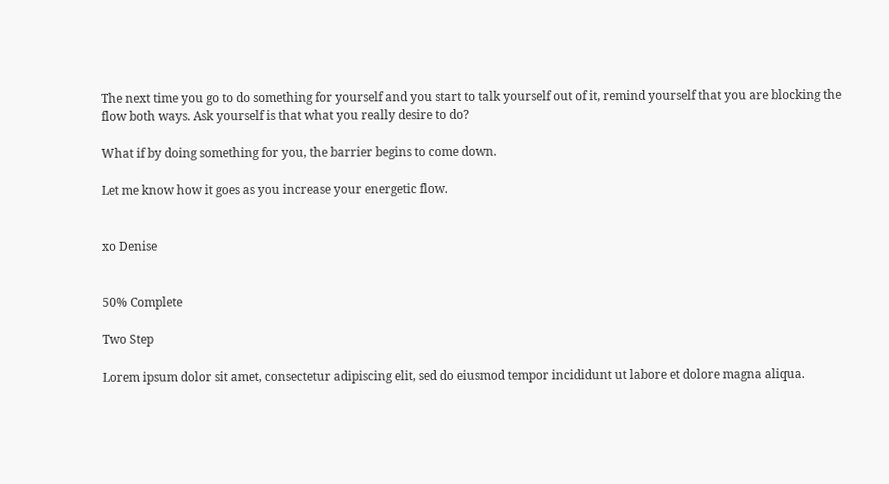The next time you go to do something for yourself and you start to talk yourself out of it, remind yourself that you are blocking the flow both ways. Ask yourself is that what you really desire to do?

What if by doing something for you, the barrier begins to come down.

Let me know how it goes as you increase your energetic flow.


xo Denise


50% Complete

Two Step

Lorem ipsum dolor sit amet, consectetur adipiscing elit, sed do eiusmod tempor incididunt ut labore et dolore magna aliqua.